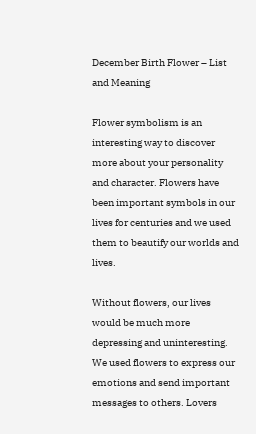December Birth Flower – List and Meaning

Flower symbolism is an interesting way to discover more about your personality and character. Flowers have been important symbols in our lives for centuries and we used them to beautify our worlds and lives.

Without flowers, our lives would be much more depressing and uninteresting. We used flowers to express our emotions and send important messages to others. Lovers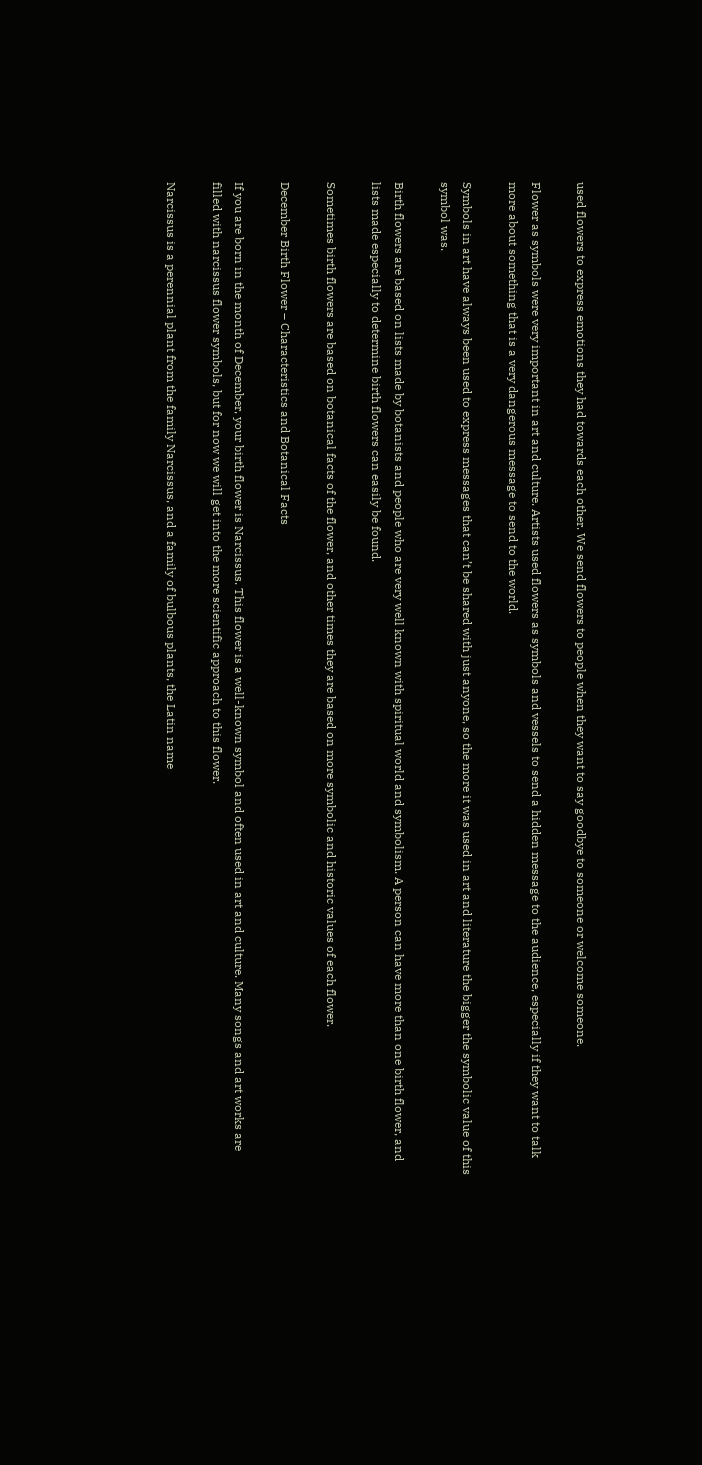used flowers to express emotions they had towards each other. We send flowers to people when they want to say goodbye to someone or welcome someone.

Flower as symbols were very important in art and culture. Artists used flowers as symbols and vessels to send a hidden message to the audience, especially if they want to talk more about something that is a very dangerous message to send to the world.

Symbols in art have always been used to express messages that can’t be shared with just anyone, so the more it was used in art and literature the bigger the symbolic value of this symbol was.

Birth flowers are based on lists made by botanists and people who are very well known with spiritual world and symbolism. A person can have more than one birth flower, and lists made especially to determine birth flowers can easily be found.

Sometimes birth flowers are based on botanical facts of the flower, and other times they are based on more symbolic and historic values of each flower.

December Birth Flower – Characteristics and Botanical Facts

If you are born in the month of December, your birth flower is Narcissus. This flower is a well-known symbol and often used in art and culture. Many songs and art works are filled with narcissus flower symbols, but for now we will get into the more scientific approach to this flower.

Narcissus is a perennial plant from the family Narcissus, and a family of bulbous plants, the Latin name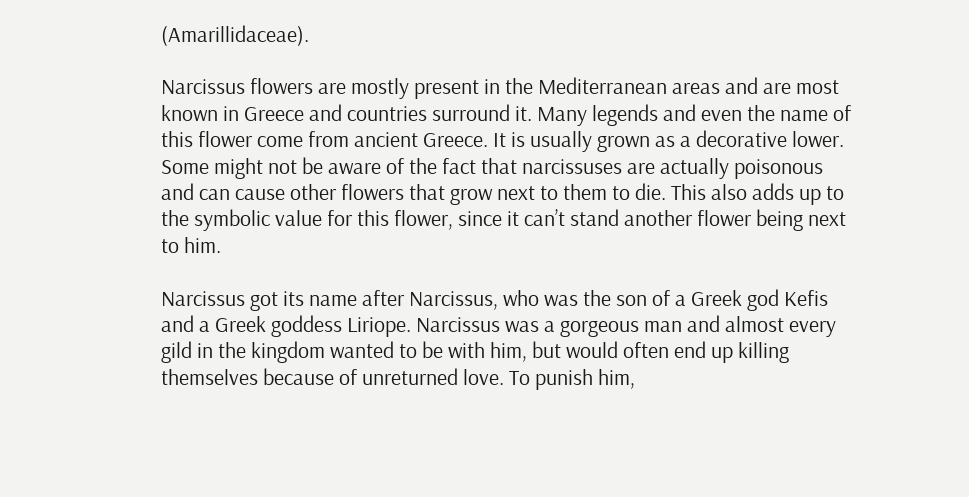(Amarillidaceae).

Narcissus flowers are mostly present in the Mediterranean areas and are most known in Greece and countries surround it. Many legends and even the name of this flower come from ancient Greece. It is usually grown as a decorative lower. Some might not be aware of the fact that narcissuses are actually poisonous and can cause other flowers that grow next to them to die. This also adds up to the symbolic value for this flower, since it can’t stand another flower being next to him.

Narcissus got its name after Narcissus, who was the son of a Greek god Kefis and a Greek goddess Liriope. Narcissus was a gorgeous man and almost every gild in the kingdom wanted to be with him, but would often end up killing themselves because of unreturned love. To punish him,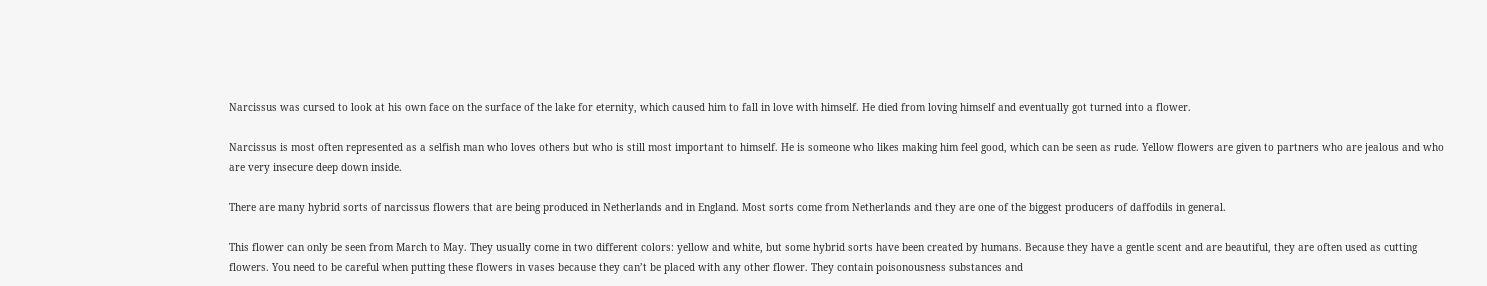Narcissus was cursed to look at his own face on the surface of the lake for eternity, which caused him to fall in love with himself. He died from loving himself and eventually got turned into a flower.

Narcissus is most often represented as a selfish man who loves others but who is still most important to himself. He is someone who likes making him feel good, which can be seen as rude. Yellow flowers are given to partners who are jealous and who are very insecure deep down inside.

There are many hybrid sorts of narcissus flowers that are being produced in Netherlands and in England. Most sorts come from Netherlands and they are one of the biggest producers of daffodils in general.

This flower can only be seen from March to May. They usually come in two different colors: yellow and white, but some hybrid sorts have been created by humans. Because they have a gentle scent and are beautiful, they are often used as cutting flowers. You need to be careful when putting these flowers in vases because they can’t be placed with any other flower. They contain poisonousness substances and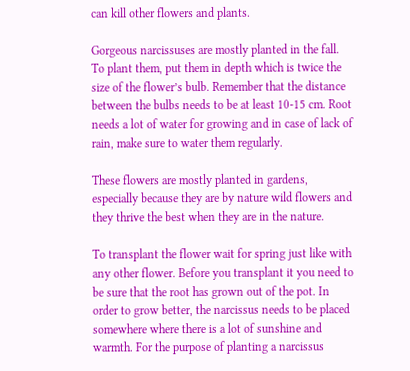can kill other flowers and plants.

Gorgeous narcissuses are mostly planted in the fall. To plant them, put them in depth which is twice the size of the flower’s bulb. Remember that the distance between the bulbs needs to be at least 10-15 cm. Root needs a lot of water for growing and in case of lack of rain, make sure to water them regularly.

These flowers are mostly planted in gardens, especially because they are by nature wild flowers and they thrive the best when they are in the nature.

To transplant the flower wait for spring just like with any other flower. Before you transplant it you need to be sure that the root has grown out of the pot. In order to grow better, the narcissus needs to be placed somewhere where there is a lot of sunshine and warmth. For the purpose of planting a narcissus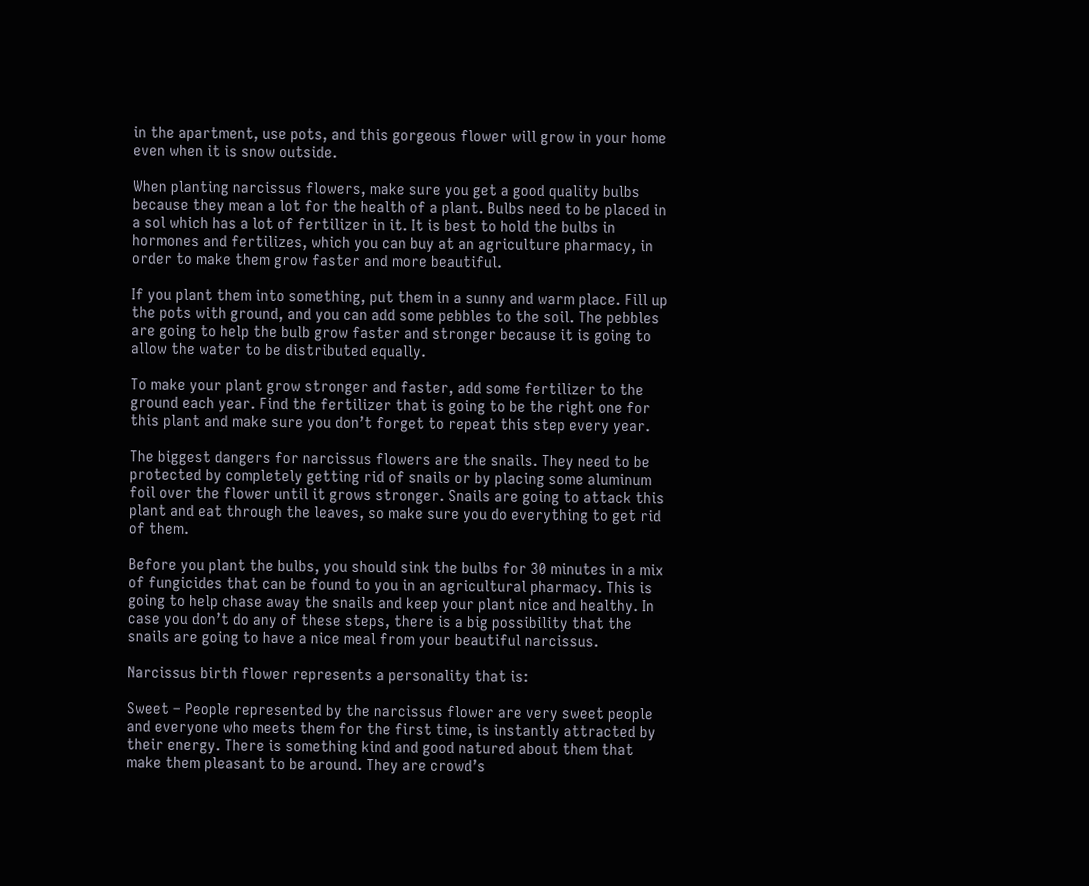in the apartment, use pots, and this gorgeous flower will grow in your home even when it is snow outside.

When planting narcissus flowers, make sure you get a good quality bulbs because they mean a lot for the health of a plant. Bulbs need to be placed in a sol which has a lot of fertilizer in it. It is best to hold the bulbs in hormones and fertilizes, which you can buy at an agriculture pharmacy, in order to make them grow faster and more beautiful.

If you plant them into something, put them in a sunny and warm place. Fill up the pots with ground, and you can add some pebbles to the soil. The pebbles are going to help the bulb grow faster and stronger because it is going to allow the water to be distributed equally.

To make your plant grow stronger and faster, add some fertilizer to the ground each year. Find the fertilizer that is going to be the right one for this plant and make sure you don’t forget to repeat this step every year.

The biggest dangers for narcissus flowers are the snails. They need to be protected by completely getting rid of snails or by placing some aluminum foil over the flower until it grows stronger. Snails are going to attack this plant and eat through the leaves, so make sure you do everything to get rid of them.

Before you plant the bulbs, you should sink the bulbs for 30 minutes in a mix of fungicides that can be found to you in an agricultural pharmacy. This is going to help chase away the snails and keep your plant nice and healthy. In case you don’t do any of these steps, there is a big possibility that the snails are going to have a nice meal from your beautiful narcissus.

Narcissus birth flower represents a personality that is:

Sweet – People represented by the narcissus flower are very sweet people and everyone who meets them for the first time, is instantly attracted by their energy. There is something kind and good natured about them that make them pleasant to be around. They are crowd’s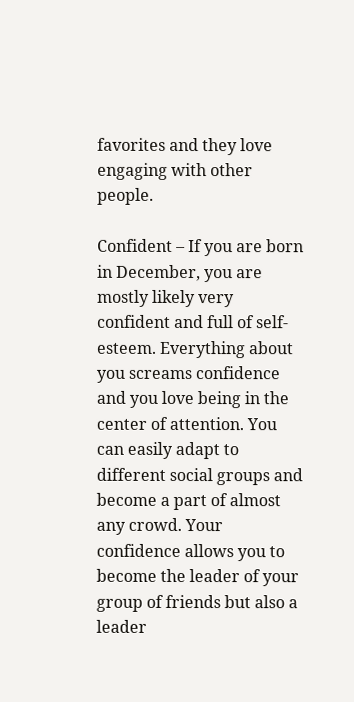favorites and they love engaging with other people.

Confident – If you are born in December, you are mostly likely very confident and full of self-esteem. Everything about you screams confidence and you love being in the center of attention. You can easily adapt to different social groups and become a part of almost any crowd. Your confidence allows you to become the leader of your group of friends but also a leader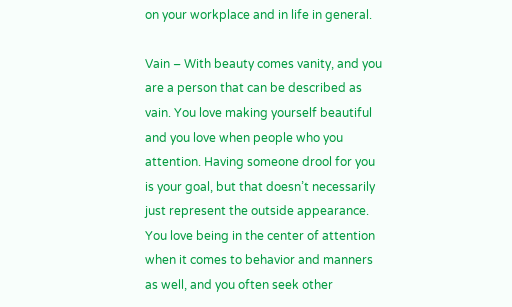on your workplace and in life in general.

Vain – With beauty comes vanity, and you are a person that can be described as vain. You love making yourself beautiful and you love when people who you attention. Having someone drool for you is your goal, but that doesn’t necessarily just represent the outside appearance. You love being in the center of attention when it comes to behavior and manners as well, and you often seek other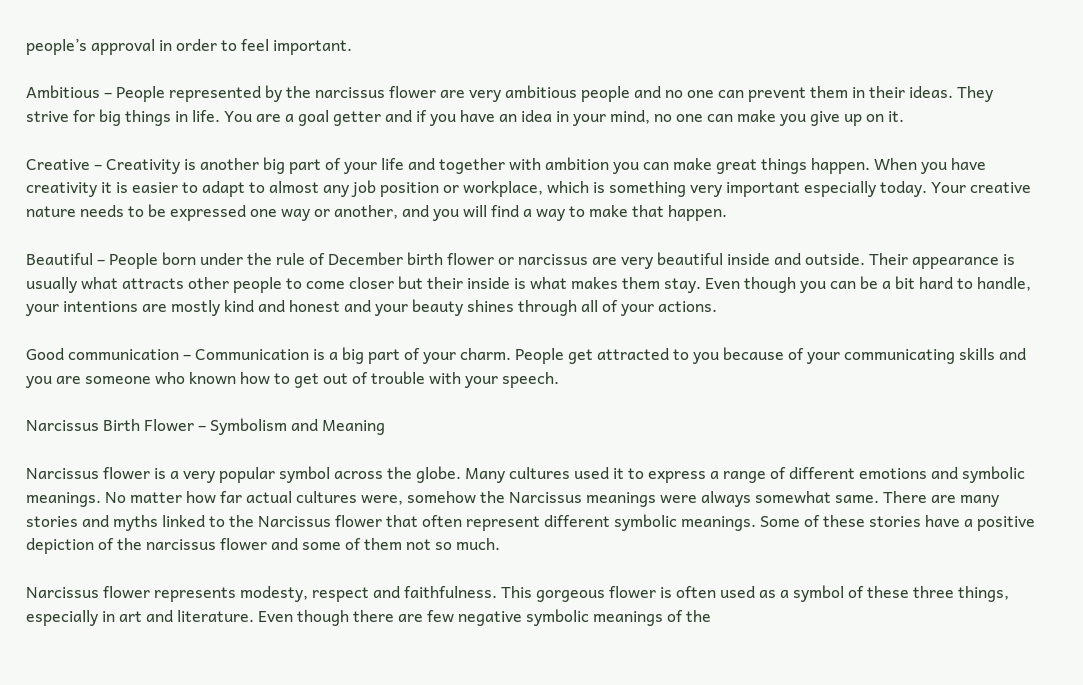people’s approval in order to feel important.

Ambitious – People represented by the narcissus flower are very ambitious people and no one can prevent them in their ideas. They strive for big things in life. You are a goal getter and if you have an idea in your mind, no one can make you give up on it.

Creative – Creativity is another big part of your life and together with ambition you can make great things happen. When you have creativity it is easier to adapt to almost any job position or workplace, which is something very important especially today. Your creative nature needs to be expressed one way or another, and you will find a way to make that happen.

Beautiful – People born under the rule of December birth flower or narcissus are very beautiful inside and outside. Their appearance is usually what attracts other people to come closer but their inside is what makes them stay. Even though you can be a bit hard to handle, your intentions are mostly kind and honest and your beauty shines through all of your actions.

Good communication – Communication is a big part of your charm. People get attracted to you because of your communicating skills and you are someone who known how to get out of trouble with your speech.

Narcissus Birth Flower – Symbolism and Meaning

Narcissus flower is a very popular symbol across the globe. Many cultures used it to express a range of different emotions and symbolic meanings. No matter how far actual cultures were, somehow the Narcissus meanings were always somewhat same. There are many stories and myths linked to the Narcissus flower that often represent different symbolic meanings. Some of these stories have a positive depiction of the narcissus flower and some of them not so much.

Narcissus flower represents modesty, respect and faithfulness. This gorgeous flower is often used as a symbol of these three things, especially in art and literature. Even though there are few negative symbolic meanings of the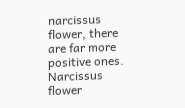narcissus flower, there are far more positive ones. Narcissus flower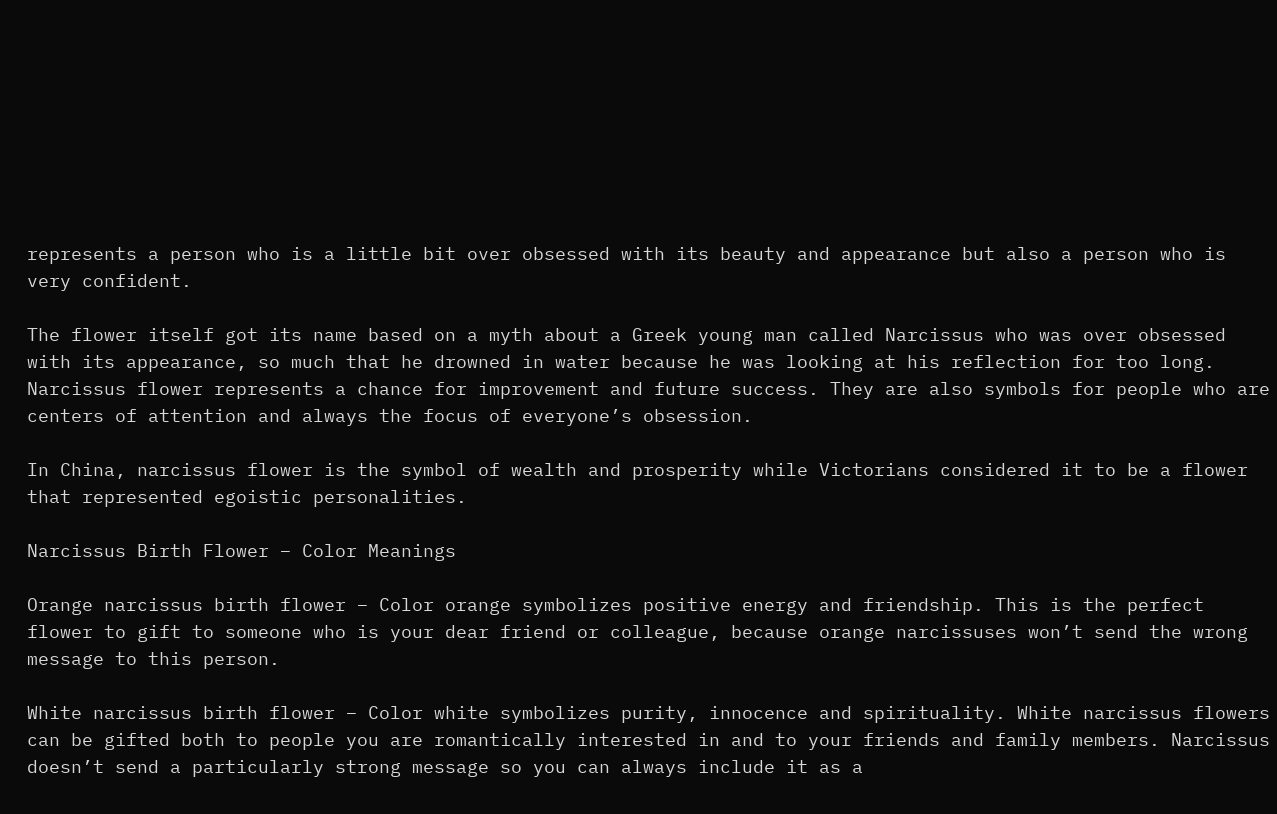represents a person who is a little bit over obsessed with its beauty and appearance but also a person who is very confident.

The flower itself got its name based on a myth about a Greek young man called Narcissus who was over obsessed with its appearance, so much that he drowned in water because he was looking at his reflection for too long. Narcissus flower represents a chance for improvement and future success. They are also symbols for people who are centers of attention and always the focus of everyone’s obsession.

In China, narcissus flower is the symbol of wealth and prosperity while Victorians considered it to be a flower that represented egoistic personalities.

Narcissus Birth Flower – Color Meanings

Orange narcissus birth flower – Color orange symbolizes positive energy and friendship. This is the perfect flower to gift to someone who is your dear friend or colleague, because orange narcissuses won’t send the wrong message to this person.

White narcissus birth flower – Color white symbolizes purity, innocence and spirituality. White narcissus flowers can be gifted both to people you are romantically interested in and to your friends and family members. Narcissus doesn’t send a particularly strong message so you can always include it as a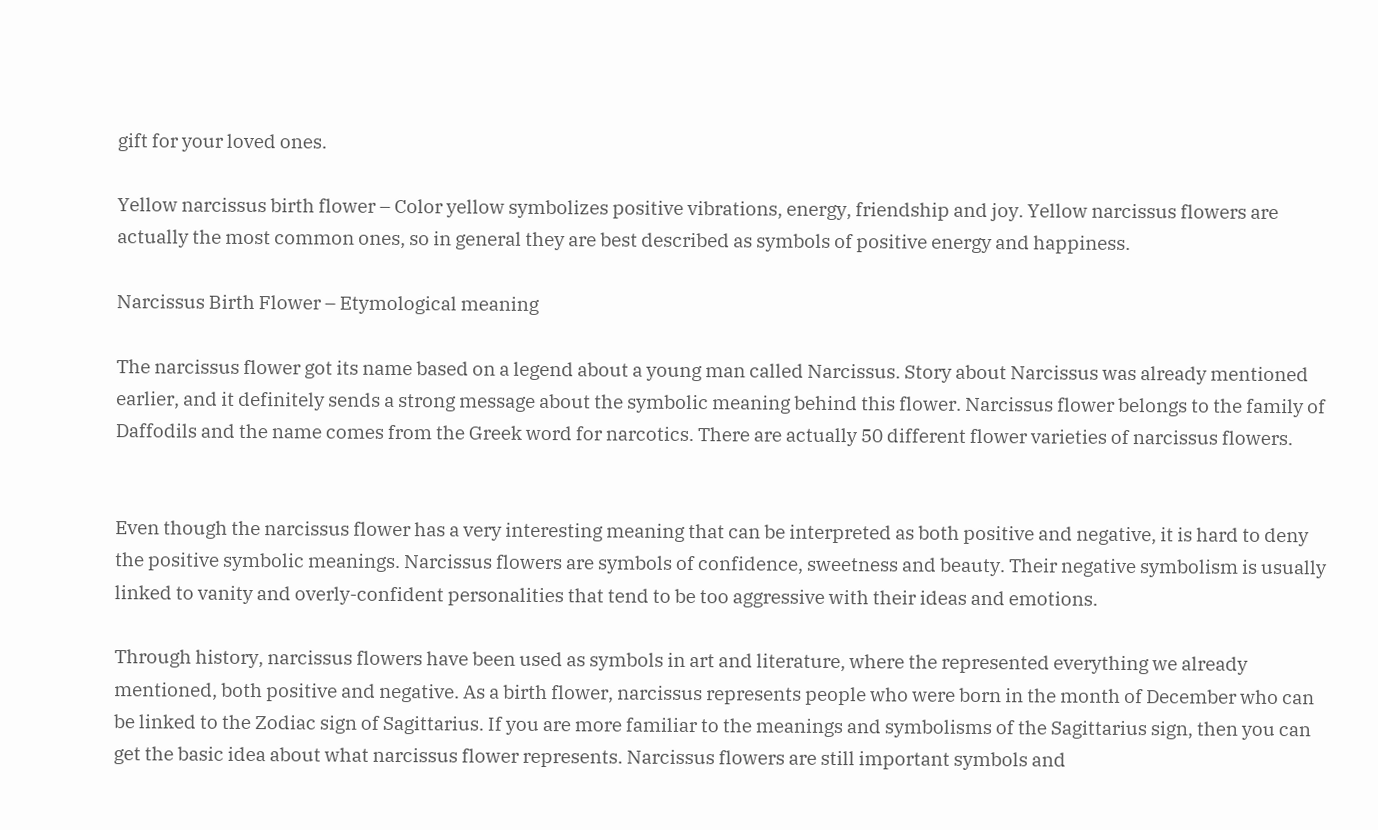gift for your loved ones.

Yellow narcissus birth flower – Color yellow symbolizes positive vibrations, energy, friendship and joy. Yellow narcissus flowers are actually the most common ones, so in general they are best described as symbols of positive energy and happiness.

Narcissus Birth Flower – Etymological meaning

The narcissus flower got its name based on a legend about a young man called Narcissus. Story about Narcissus was already mentioned earlier, and it definitely sends a strong message about the symbolic meaning behind this flower. Narcissus flower belongs to the family of Daffodils and the name comes from the Greek word for narcotics. There are actually 50 different flower varieties of narcissus flowers.


Even though the narcissus flower has a very interesting meaning that can be interpreted as both positive and negative, it is hard to deny the positive symbolic meanings. Narcissus flowers are symbols of confidence, sweetness and beauty. Their negative symbolism is usually linked to vanity and overly-confident personalities that tend to be too aggressive with their ideas and emotions.

Through history, narcissus flowers have been used as symbols in art and literature, where the represented everything we already mentioned, both positive and negative. As a birth flower, narcissus represents people who were born in the month of December who can be linked to the Zodiac sign of Sagittarius. If you are more familiar to the meanings and symbolisms of the Sagittarius sign, then you can get the basic idea about what narcissus flower represents. Narcissus flowers are still important symbols and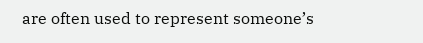are often used to represent someone’s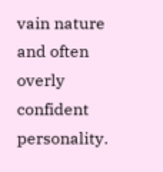vain nature and often overly confident personality.